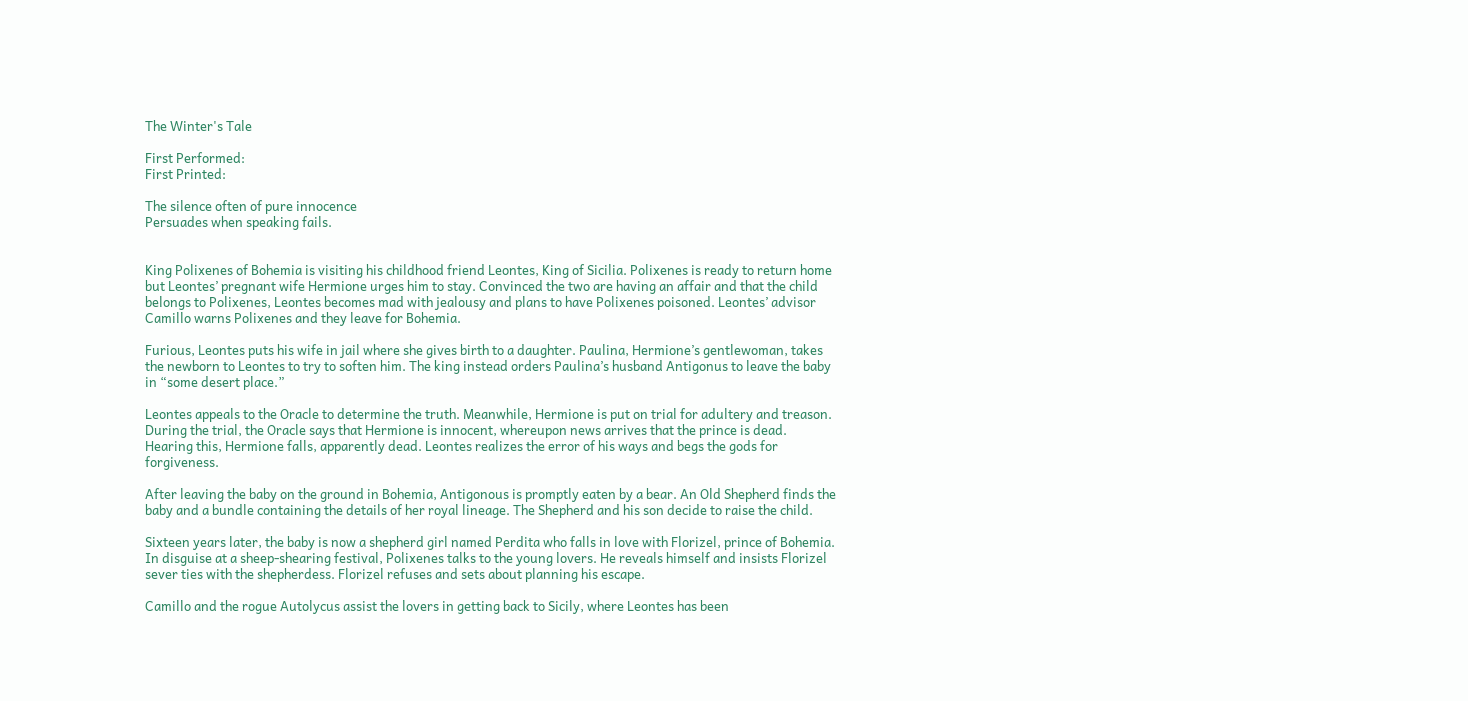The Winter's Tale

First Performed:
First Printed:

The silence often of pure innocence
Persuades when speaking fails.


King Polixenes of Bohemia is visiting his childhood friend Leontes, King of Sicilia. Polixenes is ready to return home but Leontes’ pregnant wife Hermione urges him to stay. Convinced the two are having an affair and that the child belongs to Polixenes, Leontes becomes mad with jealousy and plans to have Polixenes poisoned. Leontes’ advisor Camillo warns Polixenes and they leave for Bohemia.

Furious, Leontes puts his wife in jail where she gives birth to a daughter. Paulina, Hermione’s gentlewoman, takes the newborn to Leontes to try to soften him. The king instead orders Paulina’s husband Antigonus to leave the baby in “some desert place.”

Leontes appeals to the Oracle to determine the truth. Meanwhile, Hermione is put on trial for adultery and treason. During the trial, the Oracle says that Hermione is innocent, whereupon news arrives that the prince is dead. Hearing this, Hermione falls, apparently dead. Leontes realizes the error of his ways and begs the gods for forgiveness.

After leaving the baby on the ground in Bohemia, Antigonous is promptly eaten by a bear. An Old Shepherd finds the baby and a bundle containing the details of her royal lineage. The Shepherd and his son decide to raise the child.

Sixteen years later, the baby is now a shepherd girl named Perdita who falls in love with Florizel, prince of Bohemia. In disguise at a sheep-shearing festival, Polixenes talks to the young lovers. He reveals himself and insists Florizel sever ties with the shepherdess. Florizel refuses and sets about planning his escape.

Camillo and the rogue Autolycus assist the lovers in getting back to Sicily, where Leontes has been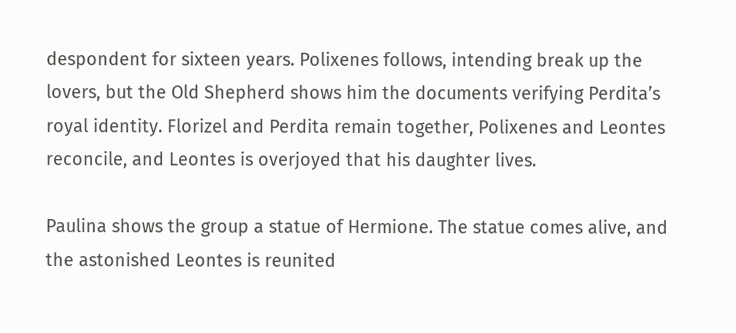despondent for sixteen years. Polixenes follows, intending break up the lovers, but the Old Shepherd shows him the documents verifying Perdita’s royal identity. Florizel and Perdita remain together, Polixenes and Leontes reconcile, and Leontes is overjoyed that his daughter lives.

Paulina shows the group a statue of Hermione. The statue comes alive, and the astonished Leontes is reunited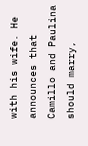with his wife. He announces that Camillo and Paulina should marry,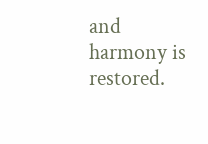and harmony is restored.